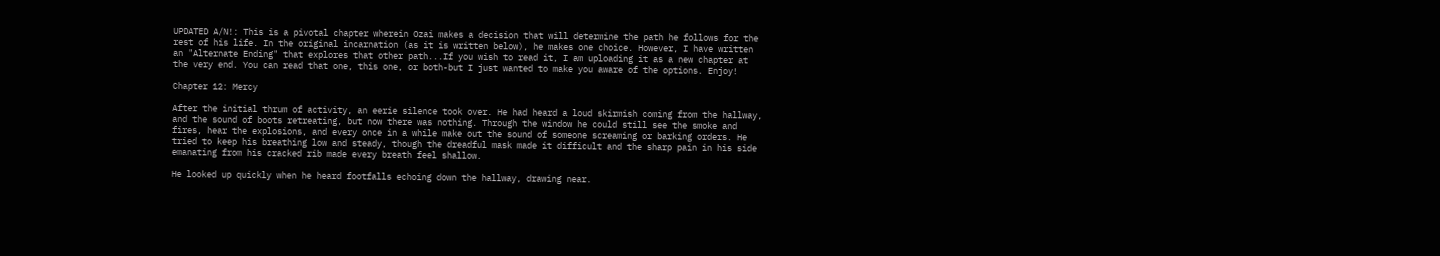UPDATED A/N!: This is a pivotal chapter wherein Ozai makes a decision that will determine the path he follows for the rest of his life. In the original incarnation (as it is written below), he makes one choice. However, I have written an "Alternate Ending" that explores that other path...If you wish to read it, I am uploading it as a new chapter at the very end. You can read that one, this one, or both-but I just wanted to make you aware of the options. Enjoy!

Chapter 12: Mercy

After the initial thrum of activity, an eerie silence took over. He had heard a loud skirmish coming from the hallway, and the sound of boots retreating, but now there was nothing. Through the window he could still see the smoke and fires, hear the explosions, and every once in a while make out the sound of someone screaming or barking orders. He tried to keep his breathing low and steady, though the dreadful mask made it difficult and the sharp pain in his side emanating from his cracked rib made every breath feel shallow.

He looked up quickly when he heard footfalls echoing down the hallway, drawing near.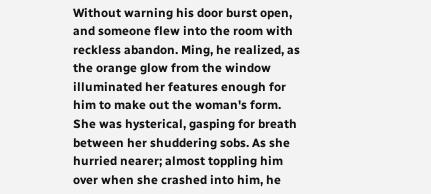Without warning his door burst open, and someone flew into the room with reckless abandon. Ming, he realized, as the orange glow from the window illuminated her features enough for him to make out the woman's form. She was hysterical, gasping for breath between her shuddering sobs. As she hurried nearer; almost toppling him over when she crashed into him, he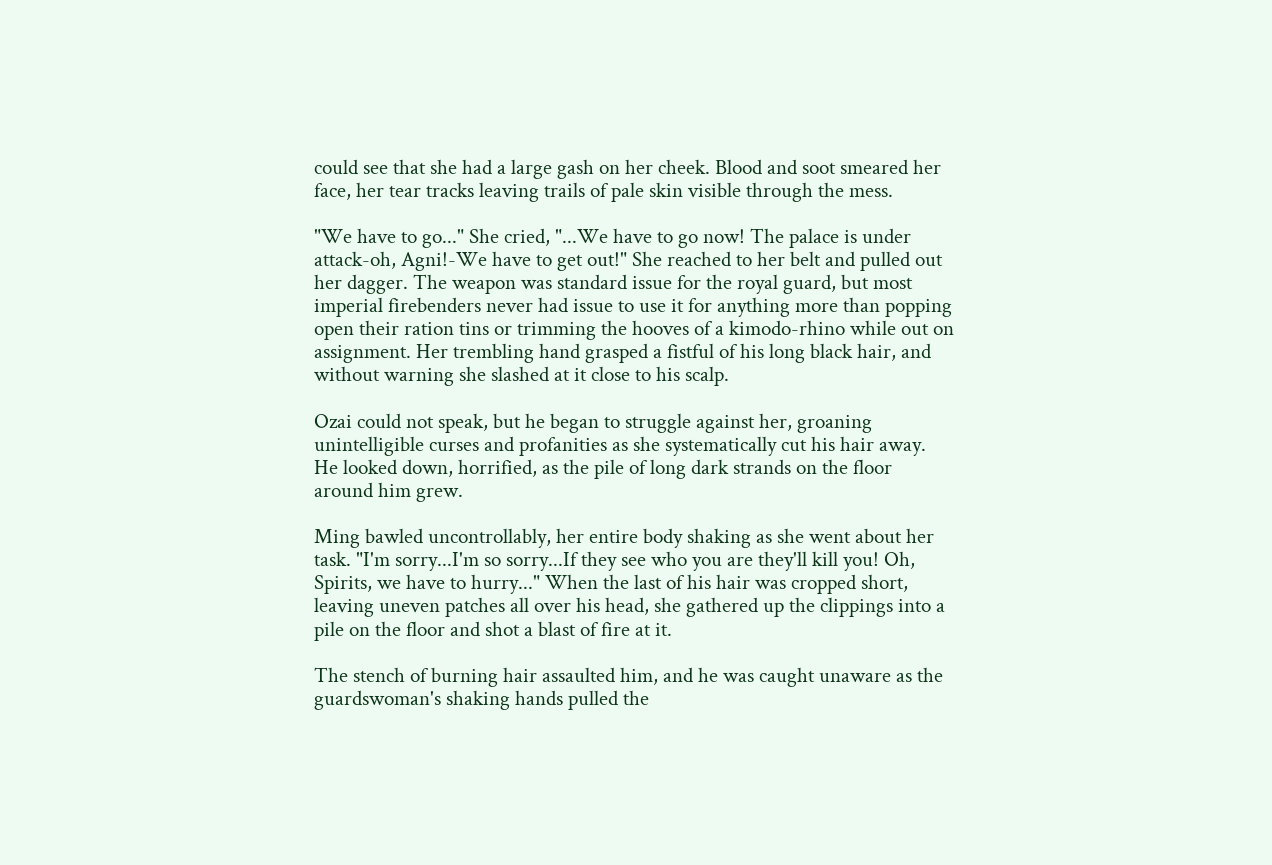could see that she had a large gash on her cheek. Blood and soot smeared her face, her tear tracks leaving trails of pale skin visible through the mess.

"We have to go..." She cried, "...We have to go now! The palace is under attack-oh, Agni!-We have to get out!" She reached to her belt and pulled out her dagger. The weapon was standard issue for the royal guard, but most imperial firebenders never had issue to use it for anything more than popping open their ration tins or trimming the hooves of a kimodo-rhino while out on assignment. Her trembling hand grasped a fistful of his long black hair, and without warning she slashed at it close to his scalp.

Ozai could not speak, but he began to struggle against her, groaning unintelligible curses and profanities as she systematically cut his hair away. He looked down, horrified, as the pile of long dark strands on the floor around him grew.

Ming bawled uncontrollably, her entire body shaking as she went about her task. "I'm sorry...I'm so sorry...If they see who you are they'll kill you! Oh, Spirits, we have to hurry..." When the last of his hair was cropped short, leaving uneven patches all over his head, she gathered up the clippings into a pile on the floor and shot a blast of fire at it.

The stench of burning hair assaulted him, and he was caught unaware as the guardswoman's shaking hands pulled the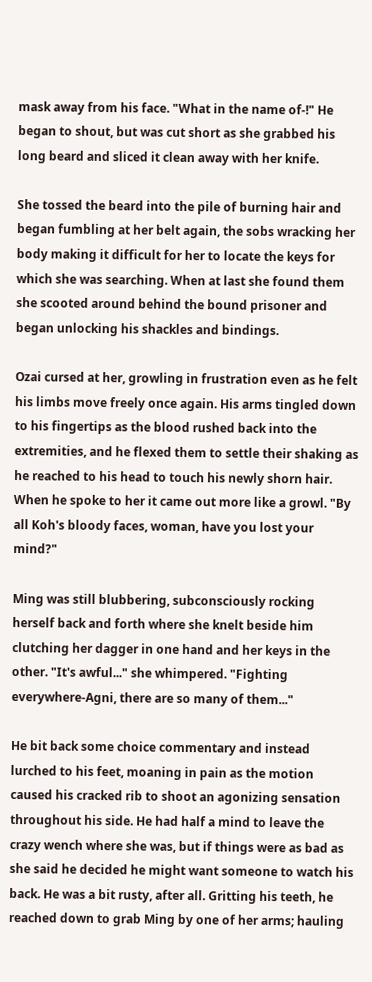mask away from his face. "What in the name of-!" He began to shout, but was cut short as she grabbed his long beard and sliced it clean away with her knife.

She tossed the beard into the pile of burning hair and began fumbling at her belt again, the sobs wracking her body making it difficult for her to locate the keys for which she was searching. When at last she found them she scooted around behind the bound prisoner and began unlocking his shackles and bindings.

Ozai cursed at her, growling in frustration even as he felt his limbs move freely once again. His arms tingled down to his fingertips as the blood rushed back into the extremities, and he flexed them to settle their shaking as he reached to his head to touch his newly shorn hair. When he spoke to her it came out more like a growl. "By all Koh's bloody faces, woman, have you lost your mind?"

Ming was still blubbering, subconsciously rocking herself back and forth where she knelt beside him clutching her dagger in one hand and her keys in the other. "It's awful..." she whimpered. "Fighting everywhere-Agni, there are so many of them..."

He bit back some choice commentary and instead lurched to his feet, moaning in pain as the motion caused his cracked rib to shoot an agonizing sensation throughout his side. He had half a mind to leave the crazy wench where she was, but if things were as bad as she said he decided he might want someone to watch his back. He was a bit rusty, after all. Gritting his teeth, he reached down to grab Ming by one of her arms; hauling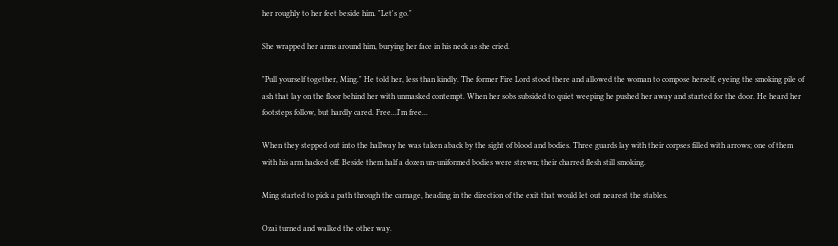her roughly to her feet beside him. "Let's go."

She wrapped her arms around him, burying her face in his neck as she cried.

"Pull yourself together, Ming." He told her, less than kindly. The former Fire Lord stood there and allowed the woman to compose herself, eyeing the smoking pile of ash that lay on the floor behind her with unmasked contempt. When her sobs subsided to quiet weeping he pushed her away and started for the door. He heard her footsteps follow, but hardly cared. Free...I'm free...

When they stepped out into the hallway he was taken aback by the sight of blood and bodies. Three guards lay with their corpses filled with arrows; one of them with his arm hacked off. Beside them half a dozen un-uniformed bodies were strewn; their charred flesh still smoking.

Ming started to pick a path through the carnage, heading in the direction of the exit that would let out nearest the stables.

Ozai turned and walked the other way.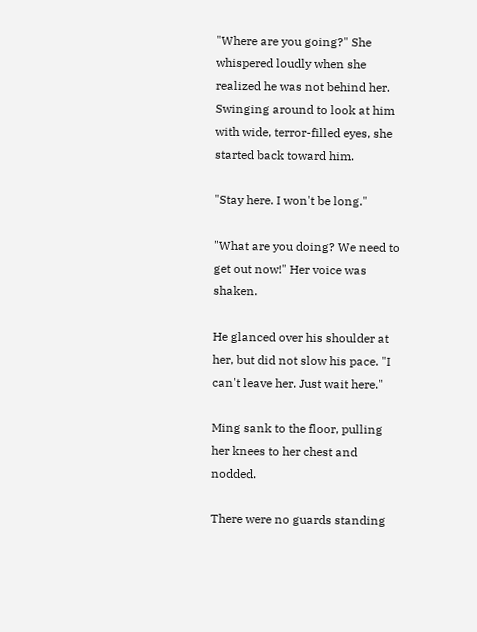"Where are you going?" She whispered loudly when she realized he was not behind her. Swinging around to look at him with wide, terror-filled eyes, she started back toward him.

"Stay here. I won't be long."

"What are you doing? We need to get out now!" Her voice was shaken.

He glanced over his shoulder at her, but did not slow his pace. "I can't leave her. Just wait here."

Ming sank to the floor, pulling her knees to her chest and nodded.

There were no guards standing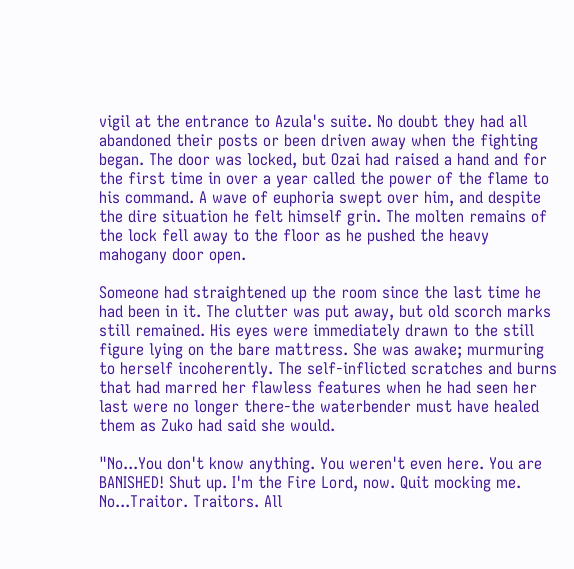vigil at the entrance to Azula's suite. No doubt they had all abandoned their posts or been driven away when the fighting began. The door was locked, but Ozai had raised a hand and for the first time in over a year called the power of the flame to his command. A wave of euphoria swept over him, and despite the dire situation he felt himself grin. The molten remains of the lock fell away to the floor as he pushed the heavy mahogany door open.

Someone had straightened up the room since the last time he had been in it. The clutter was put away, but old scorch marks still remained. His eyes were immediately drawn to the still figure lying on the bare mattress. She was awake; murmuring to herself incoherently. The self-inflicted scratches and burns that had marred her flawless features when he had seen her last were no longer there-the waterbender must have healed them as Zuko had said she would.

"No...You don't know anything. You weren't even here. You are BANISHED! Shut up. I'm the Fire Lord, now. Quit mocking me. No...Traitor. Traitors. All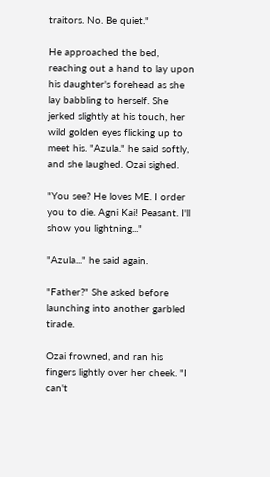traitors. No. Be quiet."

He approached the bed, reaching out a hand to lay upon his daughter's forehead as she lay babbling to herself. She jerked slightly at his touch, her wild golden eyes flicking up to meet his. "Azula." he said softly, and she laughed. Ozai sighed.

"You see? He loves ME. I order you to die. Agni Kai! Peasant. I'll show you lightning..."

"Azula..." he said again.

"Father?" She asked before launching into another garbled tirade.

Ozai frowned, and ran his fingers lightly over her cheek. "I can't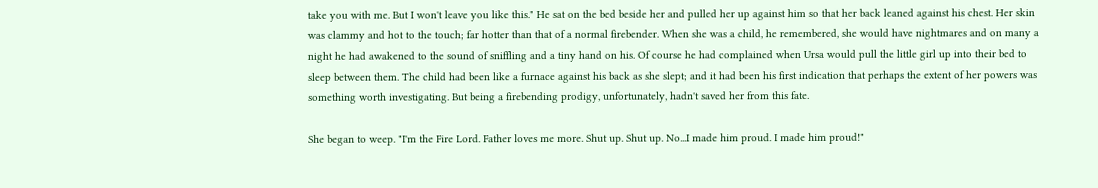take you with me. But I won't leave you like this." He sat on the bed beside her and pulled her up against him so that her back leaned against his chest. Her skin was clammy and hot to the touch; far hotter than that of a normal firebender. When she was a child, he remembered, she would have nightmares and on many a night he had awakened to the sound of sniffling and a tiny hand on his. Of course he had complained when Ursa would pull the little girl up into their bed to sleep between them. The child had been like a furnace against his back as she slept; and it had been his first indication that perhaps the extent of her powers was something worth investigating. But being a firebending prodigy, unfortunately, hadn't saved her from this fate.

She began to weep. "I'm the Fire Lord. Father loves me more. Shut up. Shut up. No...I made him proud. I made him proud!"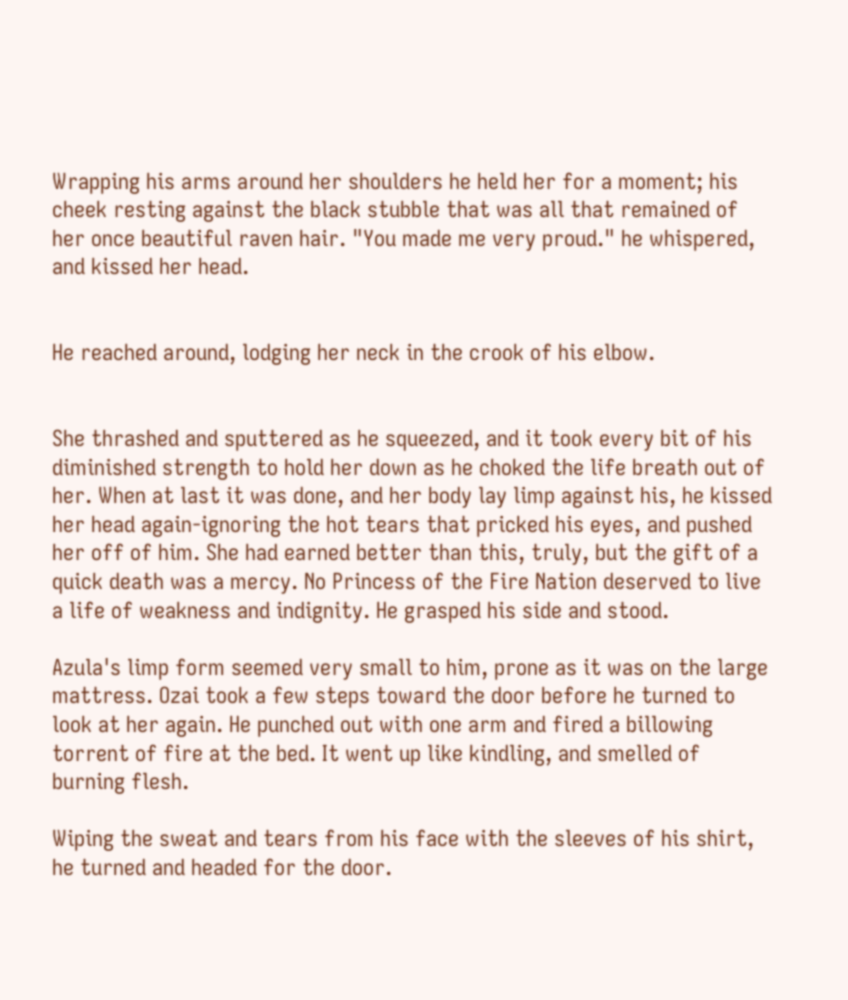Wrapping his arms around her shoulders he held her for a moment; his cheek resting against the black stubble that was all that remained of her once beautiful raven hair. "You made me very proud." he whispered, and kissed her head.


He reached around, lodging her neck in the crook of his elbow.


She thrashed and sputtered as he squeezed, and it took every bit of his diminished strength to hold her down as he choked the life breath out of her. When at last it was done, and her body lay limp against his, he kissed her head again-ignoring the hot tears that pricked his eyes, and pushed her off of him. She had earned better than this, truly, but the gift of a quick death was a mercy. No Princess of the Fire Nation deserved to live a life of weakness and indignity. He grasped his side and stood.

Azula's limp form seemed very small to him, prone as it was on the large mattress. Ozai took a few steps toward the door before he turned to look at her again. He punched out with one arm and fired a billowing torrent of fire at the bed. It went up like kindling, and smelled of burning flesh.

Wiping the sweat and tears from his face with the sleeves of his shirt, he turned and headed for the door.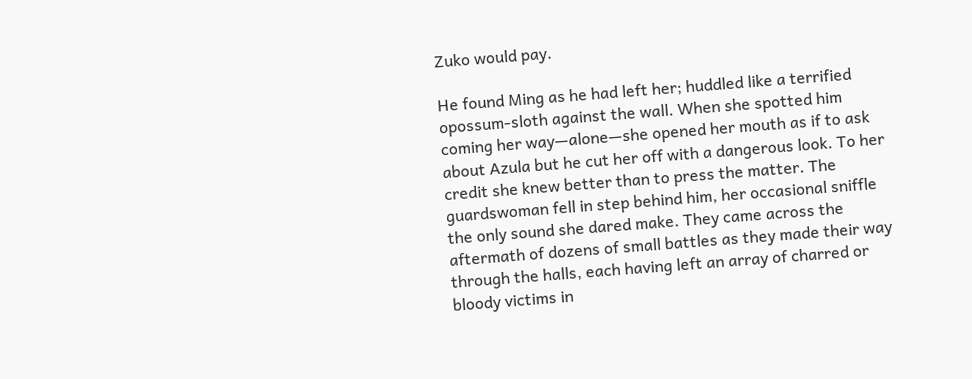Zuko would pay.

He found Ming as he had left her; huddled like a terrified opossum-sloth against the wall. When she spotted him coming her way—alone—she opened her mouth as if to ask about Azula but he cut her off with a dangerous look. To her credit she knew better than to press the matter. The guardswoman fell in step behind him, her occasional sniffle the only sound she dared make. They came across the aftermath of dozens of small battles as they made their way through the halls, each having left an array of charred or bloody victims in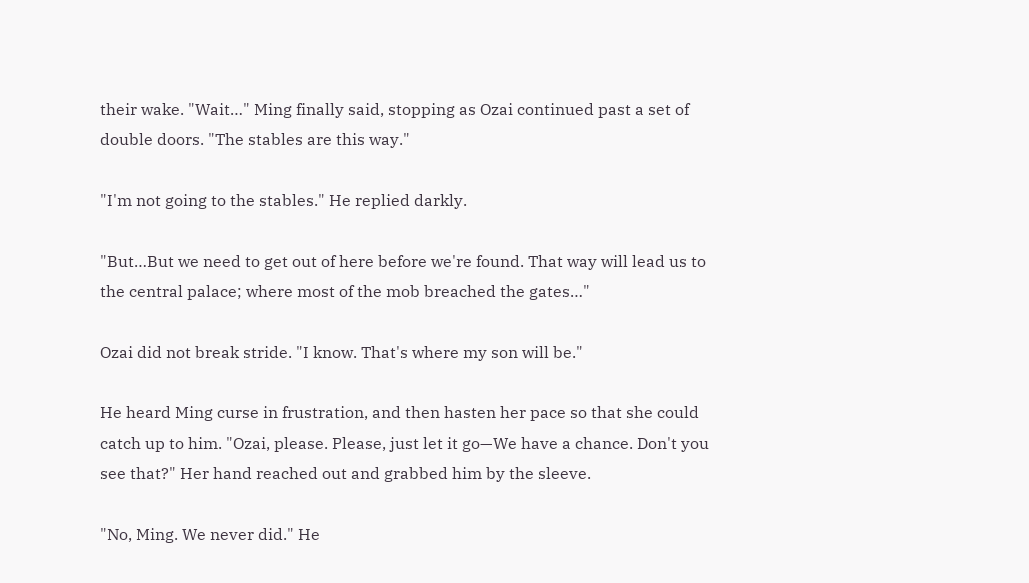their wake. "Wait…" Ming finally said, stopping as Ozai continued past a set of double doors. "The stables are this way."

"I'm not going to the stables." He replied darkly.

"But…But we need to get out of here before we're found. That way will lead us to the central palace; where most of the mob breached the gates…"

Ozai did not break stride. "I know. That's where my son will be."

He heard Ming curse in frustration, and then hasten her pace so that she could catch up to him. "Ozai, please. Please, just let it go—We have a chance. Don't you see that?" Her hand reached out and grabbed him by the sleeve.

"No, Ming. We never did." He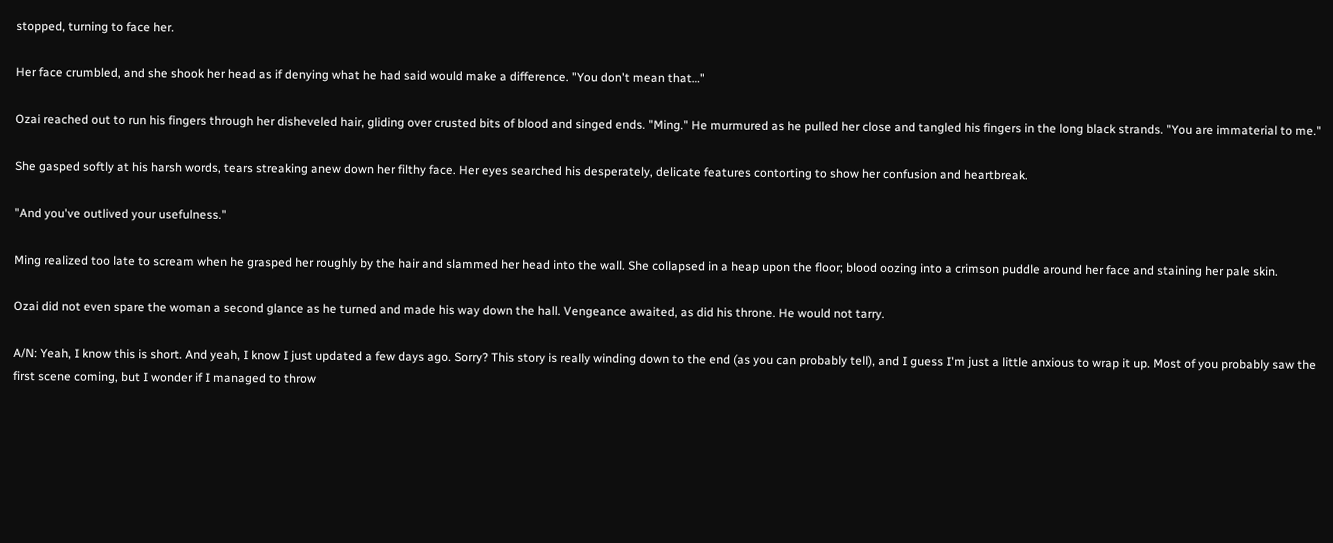stopped, turning to face her.

Her face crumbled, and she shook her head as if denying what he had said would make a difference. "You don't mean that…"

Ozai reached out to run his fingers through her disheveled hair, gliding over crusted bits of blood and singed ends. "Ming." He murmured as he pulled her close and tangled his fingers in the long black strands. "You are immaterial to me."

She gasped softly at his harsh words, tears streaking anew down her filthy face. Her eyes searched his desperately, delicate features contorting to show her confusion and heartbreak.

"And you've outlived your usefulness."

Ming realized too late to scream when he grasped her roughly by the hair and slammed her head into the wall. She collapsed in a heap upon the floor; blood oozing into a crimson puddle around her face and staining her pale skin.

Ozai did not even spare the woman a second glance as he turned and made his way down the hall. Vengeance awaited, as did his throne. He would not tarry.

A/N: Yeah, I know this is short. And yeah, I know I just updated a few days ago. Sorry? This story is really winding down to the end (as you can probably tell), and I guess I'm just a little anxious to wrap it up. Most of you probably saw the first scene coming, but I wonder if I managed to throw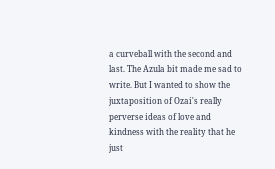a curveball with the second and last. The Azula bit made me sad to write. But I wanted to show the juxtaposition of Ozai's really perverse ideas of love and kindness with the reality that he just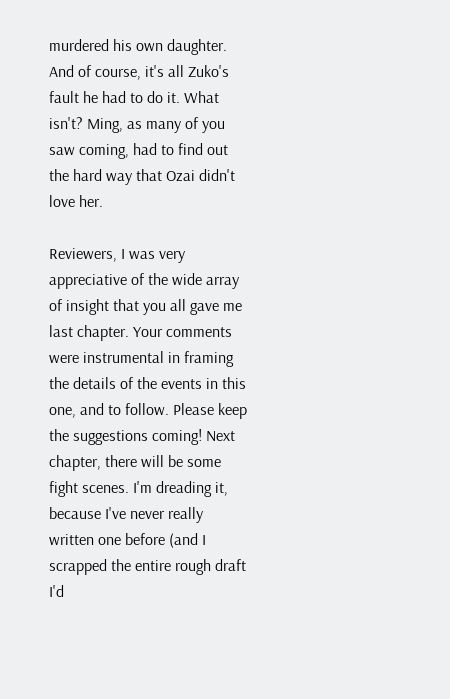murdered his own daughter. And of course, it's all Zuko's fault he had to do it. What isn't? Ming, as many of you saw coming, had to find out the hard way that Ozai didn't love her.

Reviewers, I was very appreciative of the wide array of insight that you all gave me last chapter. Your comments were instrumental in framing the details of the events in this one, and to follow. Please keep the suggestions coming! Next chapter, there will be some fight scenes. I'm dreading it, because I've never really written one before (and I scrapped the entire rough draft I'd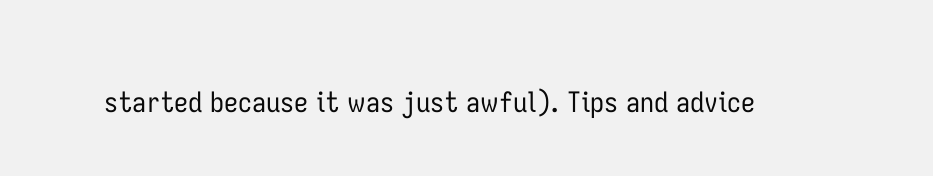started because it was just awful). Tips and advice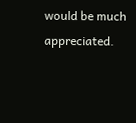would be much appreciated.